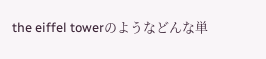the eiffel towerのようなどんな単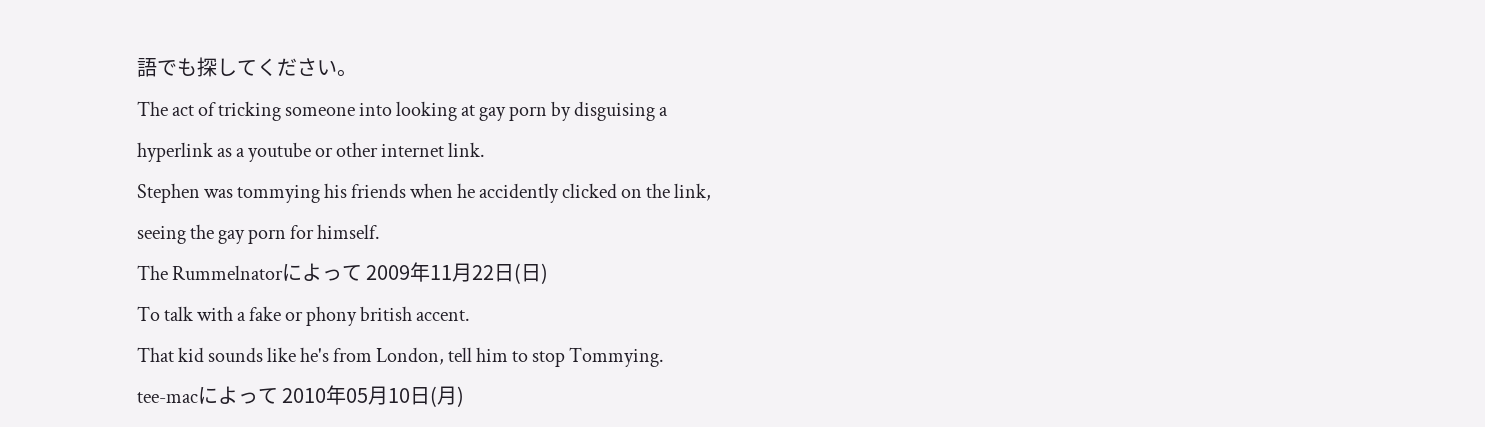語でも探してください。
The act of tricking someone into looking at gay porn by disguising a hyperlink as a youtube or other internet link.
Stephen was tommying his friends when he accidently clicked on the link, seeing the gay porn for himself.
The Rummelnatorによって 2009年11月22日(日)
To talk with a fake or phony british accent.
That kid sounds like he's from London, tell him to stop Tommying.
tee-macによって 2010年05月10日(月)